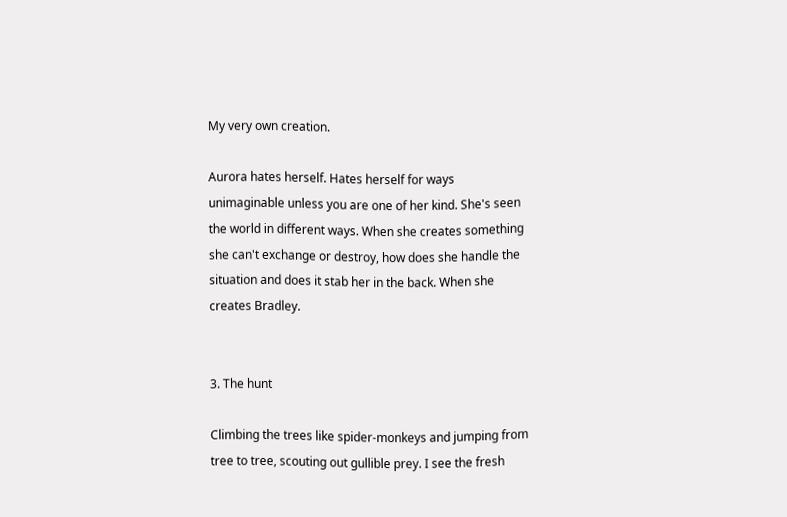My very own creation.

Aurora hates herself. Hates herself for ways unimaginable unless you are one of her kind. She's seen the world in different ways. When she creates something she can't exchange or destroy, how does she handle the situation and does it stab her in the back. When she creates Bradley.


3. The hunt

Climbing the trees like spider-monkeys and jumping from tree to tree, scouting out gullible prey. I see the fresh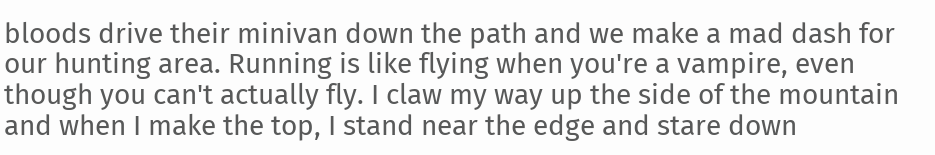bloods drive their minivan down the path and we make a mad dash for our hunting area. Running is like flying when you're a vampire, even though you can't actually fly. I claw my way up the side of the mountain and when I make the top, I stand near the edge and stare down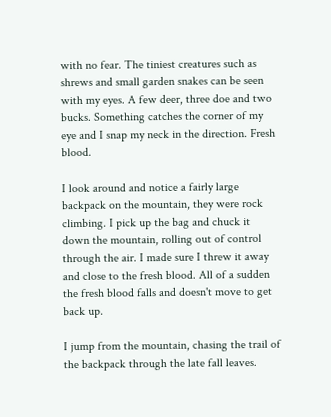with no fear. The tiniest creatures such as shrews and small garden snakes can be seen with my eyes. A few deer, three doe and two bucks. Something catches the corner of my eye and I snap my neck in the direction. Fresh blood.

I look around and notice a fairly large backpack on the mountain, they were rock climbing. I pick up the bag and chuck it down the mountain, rolling out of control through the air. I made sure I threw it away and close to the fresh blood. All of a sudden the fresh blood falls and doesn't move to get back up.

I jump from the mountain, chasing the trail of the backpack through the late fall leaves.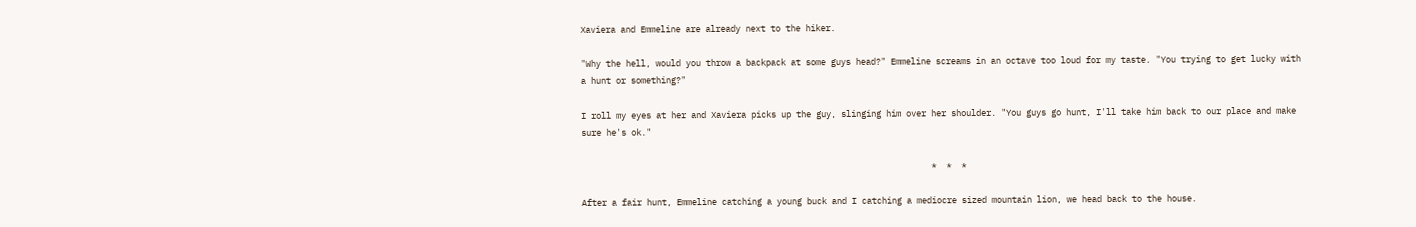Xaviera and Emmeline are already next to the hiker.

"Why the hell, would you throw a backpack at some guys head?" Emmeline screams in an octave too loud for my taste. "You trying to get lucky with a hunt or something?"

I roll my eyes at her and Xaviera picks up the guy, slinging him over her shoulder. "You guys go hunt, I'll take him back to our place and make sure he's ok."

                                                                      *  *  *

After a fair hunt, Emmeline catching a young buck and I catching a mediocre sized mountain lion, we head back to the house.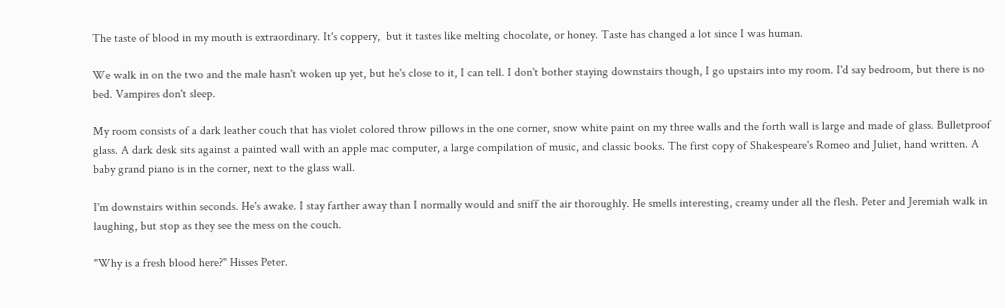The taste of blood in my mouth is extraordinary. It's coppery,  but it tastes like melting chocolate, or honey. Taste has changed a lot since I was human.

We walk in on the two and the male hasn't woken up yet, but he's close to it, I can tell. I don't bother staying downstairs though, I go upstairs into my room. I'd say bedroom, but there is no bed. Vampires don't sleep.

My room consists of a dark leather couch that has violet colored throw pillows in the one corner, snow white paint on my three walls and the forth wall is large and made of glass. Bulletproof glass. A dark desk sits against a painted wall with an apple mac computer, a large compilation of music, and classic books. The first copy of Shakespeare's Romeo and Juliet, hand written. A baby grand piano is in the corner, next to the glass wall.

I'm downstairs within seconds. He's awake. I stay farther away than I normally would and sniff the air thoroughly. He smells interesting, creamy under all the flesh. Peter and Jeremiah walk in laughing, but stop as they see the mess on the couch.

"Why is a fresh blood here?" Hisses Peter.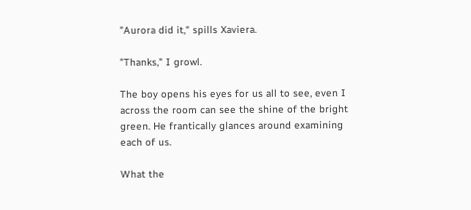"Aurora did it," spills Xaviera.

"Thanks," I growl.

The boy opens his eyes for us all to see, even I across the room can see the shine of the bright green. He frantically glances around examining each of us.

What the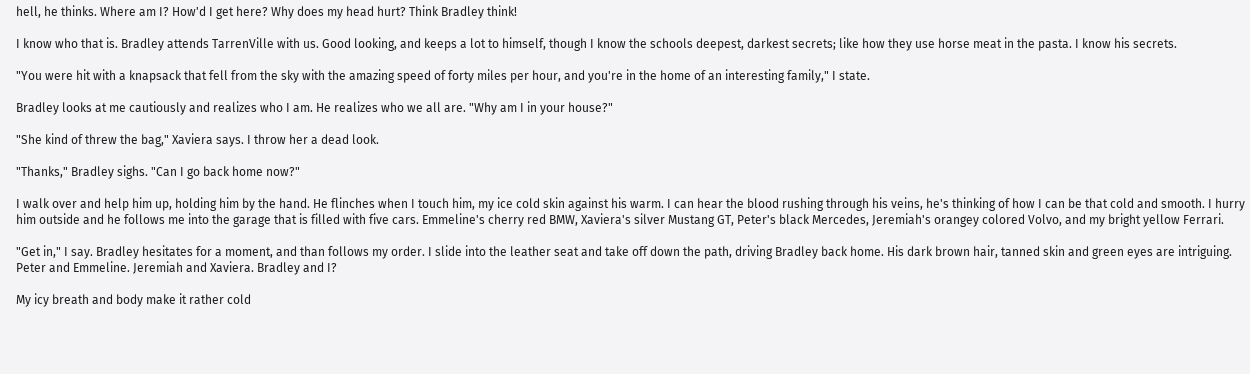hell, he thinks. Where am I? How'd I get here? Why does my head hurt? Think Bradley think!

I know who that is. Bradley attends TarrenVille with us. Good looking, and keeps a lot to himself, though I know the schools deepest, darkest secrets; like how they use horse meat in the pasta. I know his secrets.

"You were hit with a knapsack that fell from the sky with the amazing speed of forty miles per hour, and you're in the home of an interesting family," I state.

Bradley looks at me cautiously and realizes who I am. He realizes who we all are. "Why am I in your house?"

"She kind of threw the bag," Xaviera says. I throw her a dead look.

"Thanks," Bradley sighs. "Can I go back home now?"

I walk over and help him up, holding him by the hand. He flinches when I touch him, my ice cold skin against his warm. I can hear the blood rushing through his veins, he's thinking of how I can be that cold and smooth. I hurry him outside and he follows me into the garage that is filled with five cars. Emmeline's cherry red BMW, Xaviera's silver Mustang GT, Peter's black Mercedes, Jeremiah's orangey colored Volvo, and my bright yellow Ferrari.

"Get in," I say. Bradley hesitates for a moment, and than follows my order. I slide into the leather seat and take off down the path, driving Bradley back home. His dark brown hair, tanned skin and green eyes are intriguing. Peter and Emmeline. Jeremiah and Xaviera. Bradley and I?

My icy breath and body make it rather cold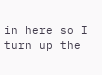in here so I turn up the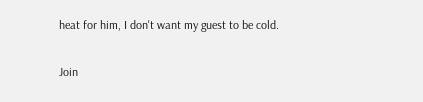heat for him, I don't want my guest to be cold.

Join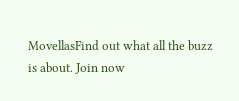MovellasFind out what all the buzz is about. Join now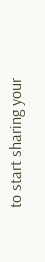to start sharing your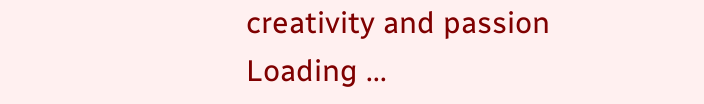creativity and passion
Loading ...